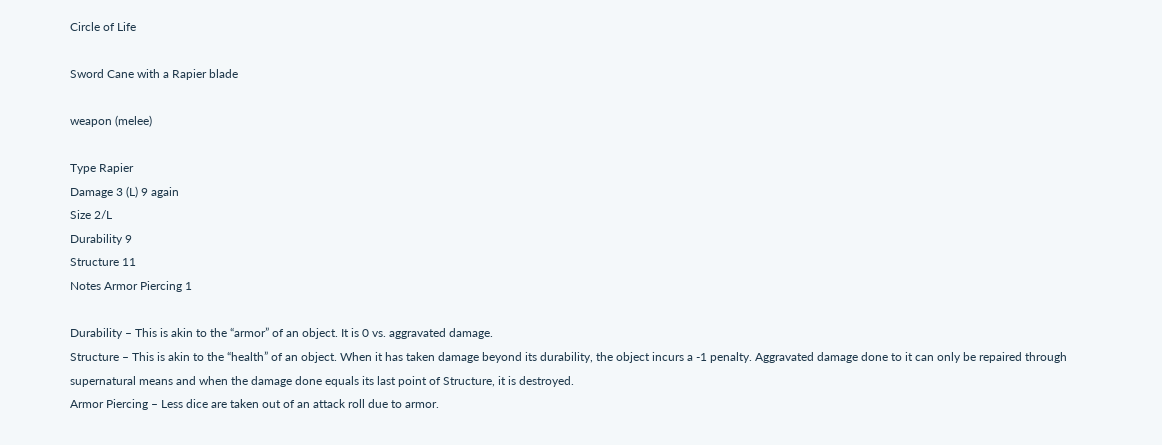Circle of Life

Sword Cane with a Rapier blade

weapon (melee)

Type Rapier
Damage 3 (L) 9 again
Size 2/L
Durability 9
Structure 11
Notes Armor Piercing 1

Durability – This is akin to the “armor” of an object. It is 0 vs. aggravated damage.
Structure – This is akin to the “health” of an object. When it has taken damage beyond its durability, the object incurs a -1 penalty. Aggravated damage done to it can only be repaired through supernatural means and when the damage done equals its last point of Structure, it is destroyed.
Armor Piercing – Less dice are taken out of an attack roll due to armor.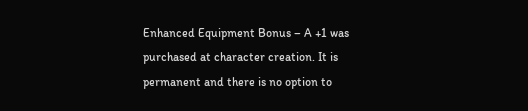Enhanced Equipment Bonus – A +1 was purchased at character creation. It is permanent and there is no option to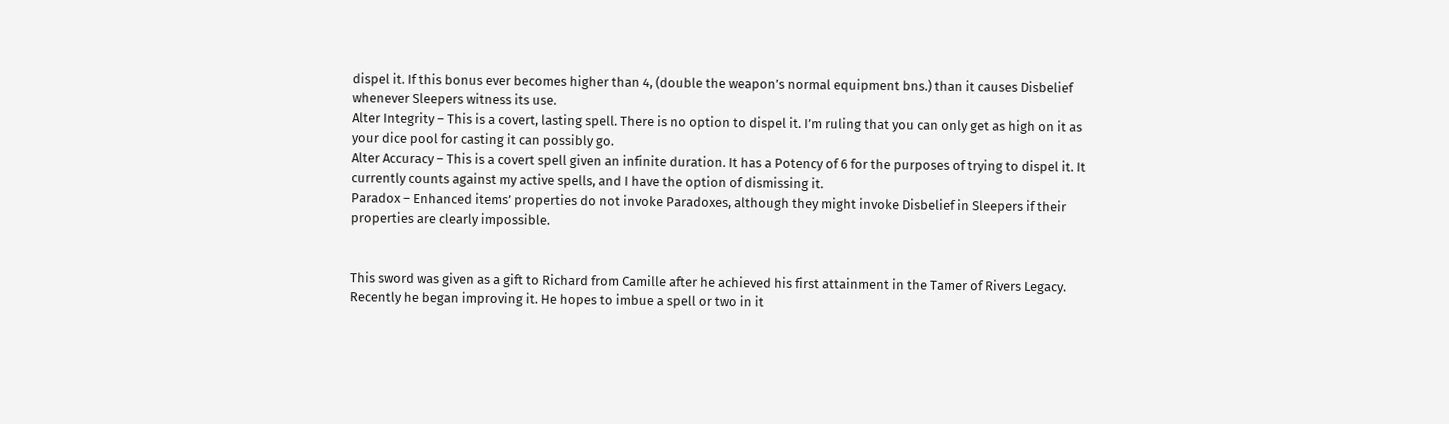dispel it. If this bonus ever becomes higher than 4, (double the weapon’s normal equipment bns.) than it causes Disbelief whenever Sleepers witness its use.
Alter Integrity – This is a covert, lasting spell. There is no option to dispel it. I’m ruling that you can only get as high on it as your dice pool for casting it can possibly go.
Alter Accuracy – This is a covert spell given an infinite duration. It has a Potency of 6 for the purposes of trying to dispel it. It currently counts against my active spells, and I have the option of dismissing it.
Paradox – Enhanced items’ properties do not invoke Paradoxes, although they might invoke Disbelief in Sleepers if their properties are clearly impossible.


This sword was given as a gift to Richard from Camille after he achieved his first attainment in the Tamer of Rivers Legacy. Recently he began improving it. He hopes to imbue a spell or two in it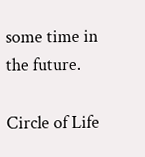some time in the future.

Circle of Life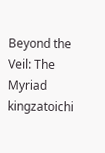Beyond the Veil: The Myriad kingzatoichi